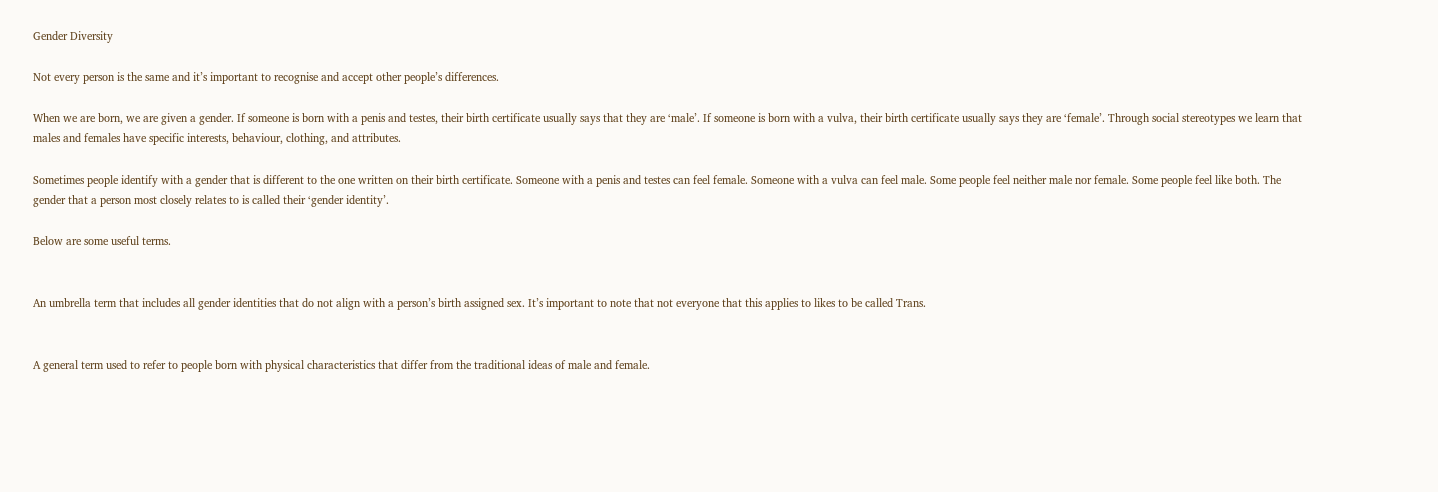Gender Diversity

Not every person is the same and it’s important to recognise and accept other people’s differences.

When we are born, we are given a gender. If someone is born with a penis and testes, their birth certificate usually says that they are ‘male’. If someone is born with a vulva, their birth certificate usually says they are ‘female’. Through social stereotypes we learn that males and females have specific interests, behaviour, clothing, and attributes.

Sometimes people identify with a gender that is different to the one written on their birth certificate. Someone with a penis and testes can feel female. Someone with a vulva can feel male. Some people feel neither male nor female. Some people feel like both. The gender that a person most closely relates to is called their ‘gender identity’.

Below are some useful terms.


An umbrella term that includes all gender identities that do not align with a person’s birth assigned sex. It’s important to note that not everyone that this applies to likes to be called Trans.


A general term used to refer to people born with physical characteristics that differ from the traditional ideas of male and female.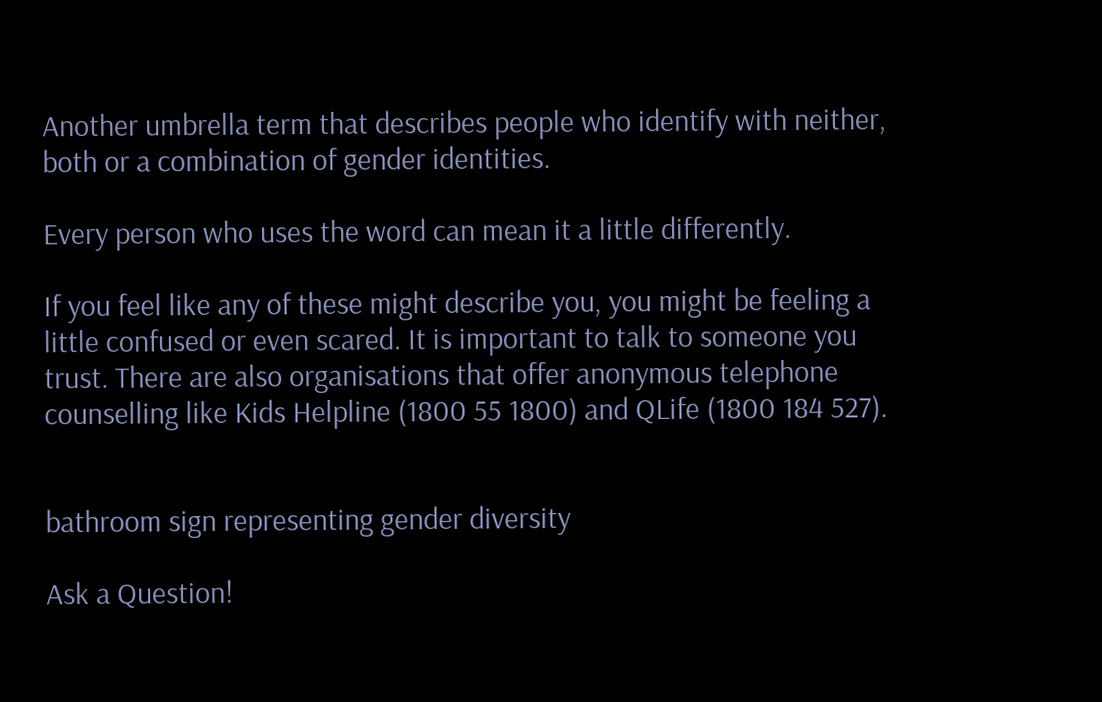Another umbrella term that describes people who identify with neither, both or a combination of gender identities.

Every person who uses the word can mean it a little differently.

If you feel like any of these might describe you, you might be feeling a little confused or even scared. It is important to talk to someone you trust. There are also organisations that offer anonymous telephone counselling like Kids Helpline (1800 55 1800) and QLife (1800 184 527).


bathroom sign representing gender diversity

Ask a Question!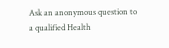Ask an anonymous question to a qualified Health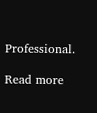Professional.

Read more